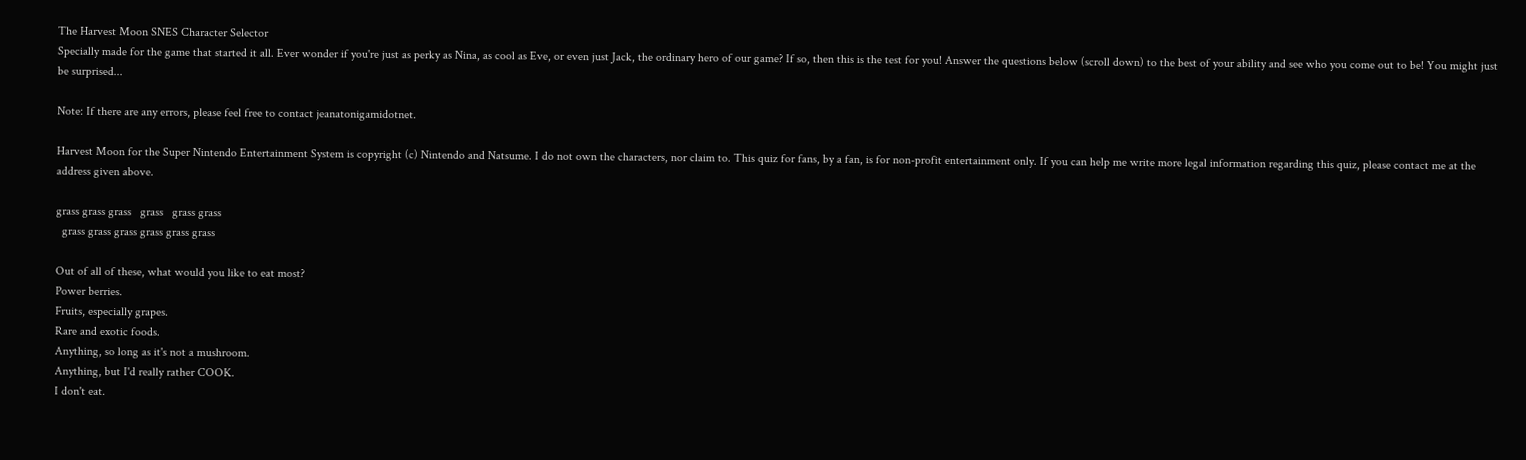The Harvest Moon SNES Character Selector
Specially made for the game that started it all. Ever wonder if you're just as perky as Nina, as cool as Eve, or even just Jack, the ordinary hero of our game? If so, then this is the test for you! Answer the questions below (scroll down) to the best of your ability and see who you come out to be! You might just be surprised...

Note: If there are any errors, please feel free to contact jeanatonigamidotnet.

Harvest Moon for the Super Nintendo Entertainment System is copyright (c) Nintendo and Natsume. I do not own the characters, nor claim to. This quiz for fans, by a fan, is for non-profit entertainment only. If you can help me write more legal information regarding this quiz, please contact me at the address given above.

grass grass grass   grass   grass grass
  grass grass grass grass grass grass

Out of all of these, what would you like to eat most?
Power berries.
Fruits, especially grapes.
Rare and exotic foods.
Anything, so long as it's not a mushroom.
Anything, but I'd really rather COOK.
I don't eat.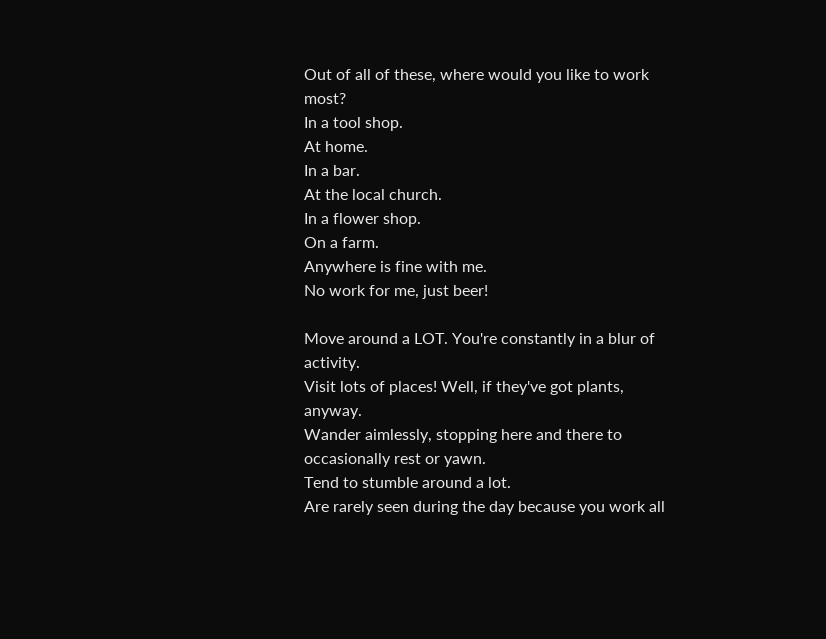Out of all of these, where would you like to work most?
In a tool shop.
At home.
In a bar.
At the local church.
In a flower shop.
On a farm.
Anywhere is fine with me.
No work for me, just beer!

Move around a LOT. You're constantly in a blur of activity.
Visit lots of places! Well, if they've got plants, anyway.
Wander aimlessly, stopping here and there to occasionally rest or yawn.
Tend to stumble around a lot.
Are rarely seen during the day because you work all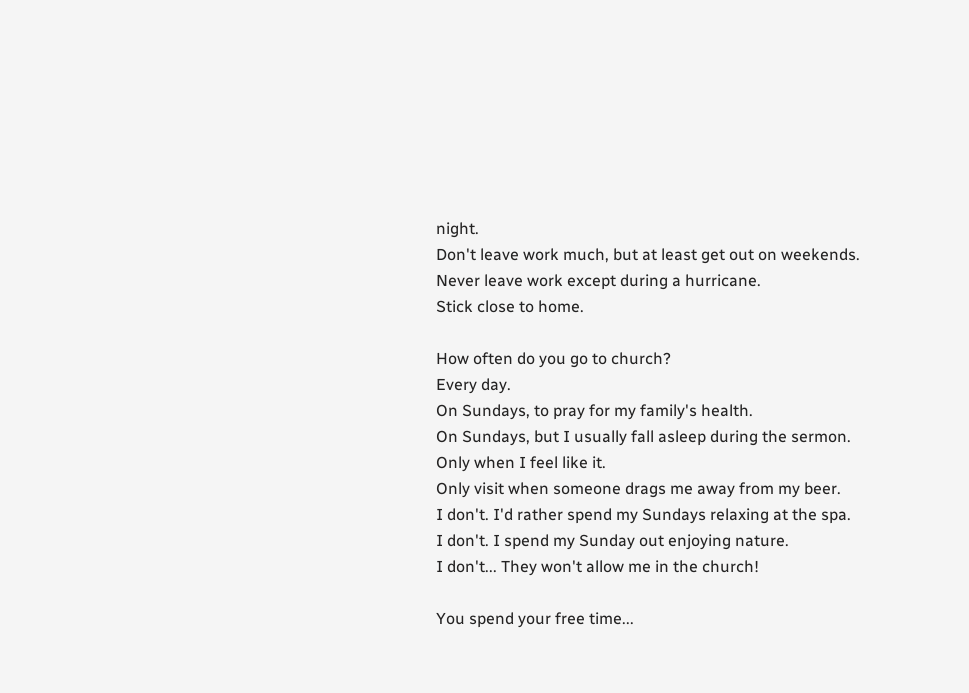night.
Don't leave work much, but at least get out on weekends.
Never leave work except during a hurricane.
Stick close to home.

How often do you go to church?
Every day.
On Sundays, to pray for my family's health.
On Sundays, but I usually fall asleep during the sermon.
Only when I feel like it.
Only visit when someone drags me away from my beer.
I don't. I'd rather spend my Sundays relaxing at the spa.
I don't. I spend my Sunday out enjoying nature.
I don't... They won't allow me in the church!

You spend your free time...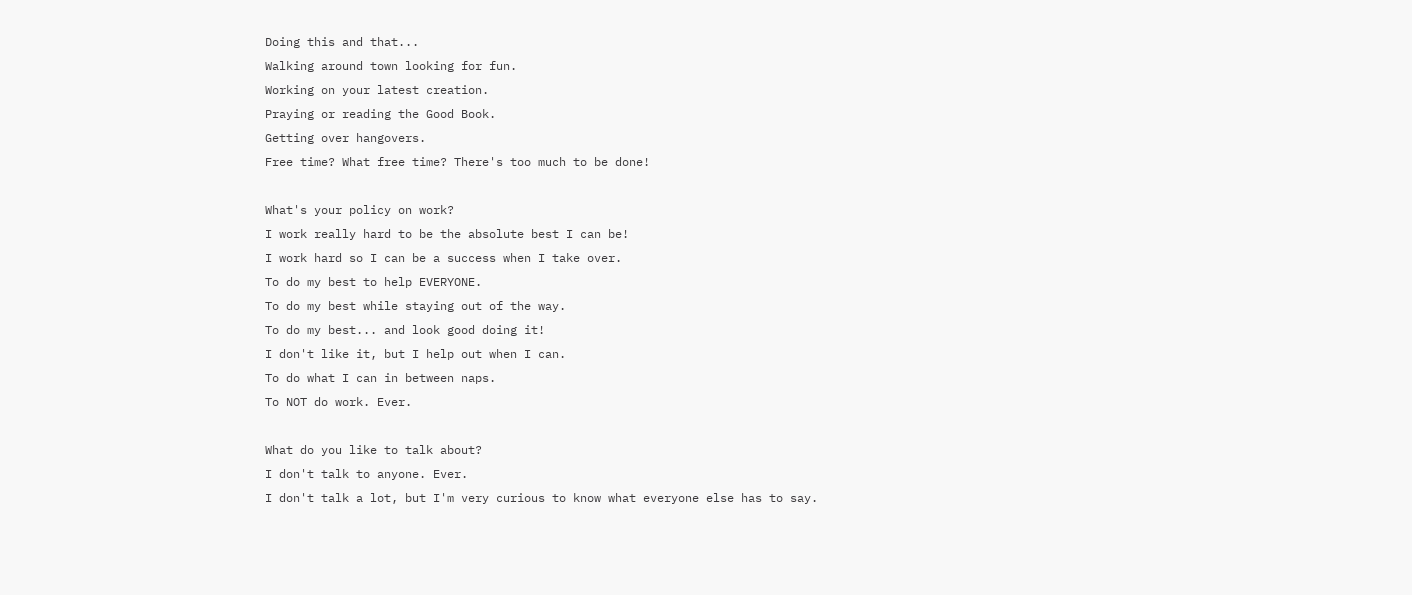Doing this and that...
Walking around town looking for fun.
Working on your latest creation.
Praying or reading the Good Book.
Getting over hangovers.
Free time? What free time? There's too much to be done!

What's your policy on work?
I work really hard to be the absolute best I can be!
I work hard so I can be a success when I take over.
To do my best to help EVERYONE.
To do my best while staying out of the way.
To do my best... and look good doing it!
I don't like it, but I help out when I can.
To do what I can in between naps.
To NOT do work. Ever.

What do you like to talk about?
I don't talk to anyone. Ever.
I don't talk a lot, but I'm very curious to know what everyone else has to say.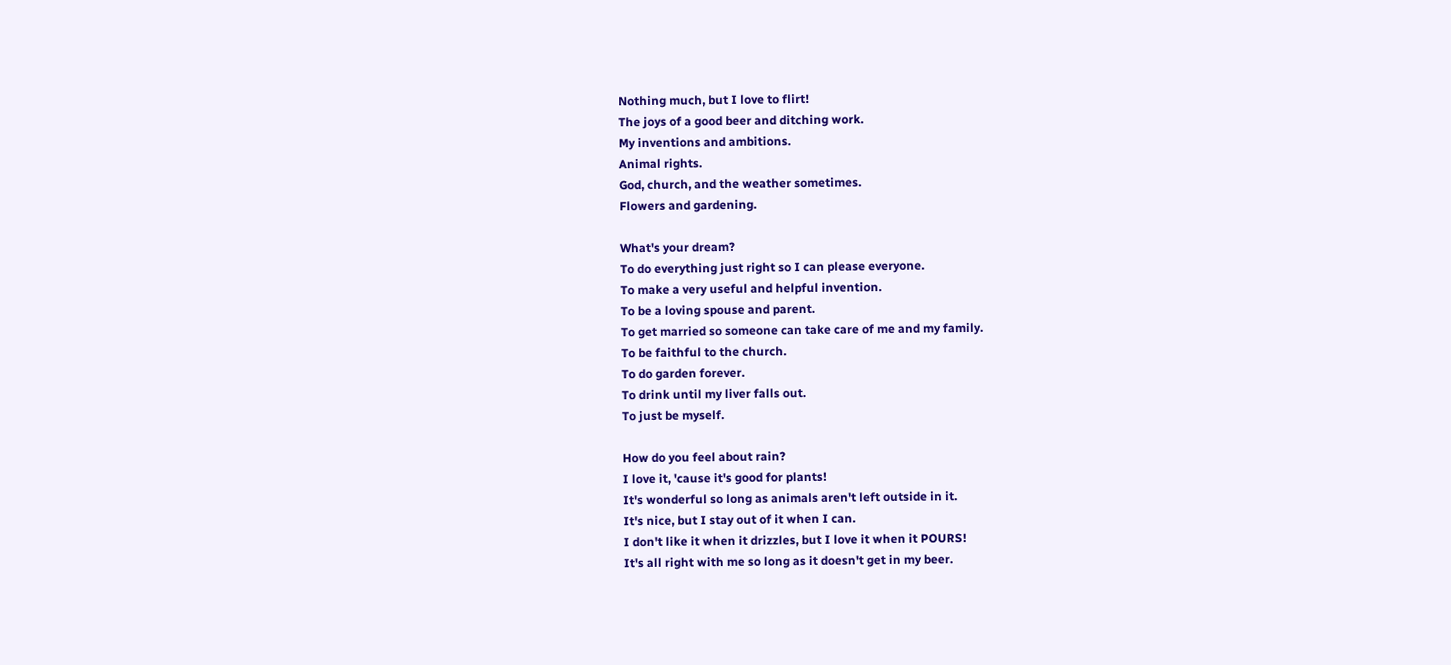Nothing much, but I love to flirt!
The joys of a good beer and ditching work.
My inventions and ambitions.
Animal rights.
God, church, and the weather sometimes.
Flowers and gardening.

What's your dream?
To do everything just right so I can please everyone.
To make a very useful and helpful invention.
To be a loving spouse and parent.
To get married so someone can take care of me and my family.
To be faithful to the church.
To do garden forever.
To drink until my liver falls out.
To just be myself.

How do you feel about rain?
I love it, 'cause it's good for plants!
It's wonderful so long as animals aren't left outside in it.
It's nice, but I stay out of it when I can.
I don't like it when it drizzles, but I love it when it POURS!
It's all right with me so long as it doesn't get in my beer.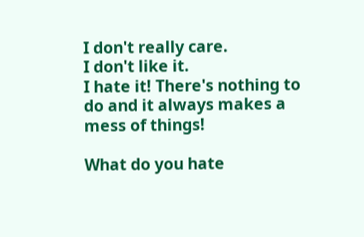I don't really care.
I don't like it.
I hate it! There's nothing to do and it always makes a mess of things!

What do you hate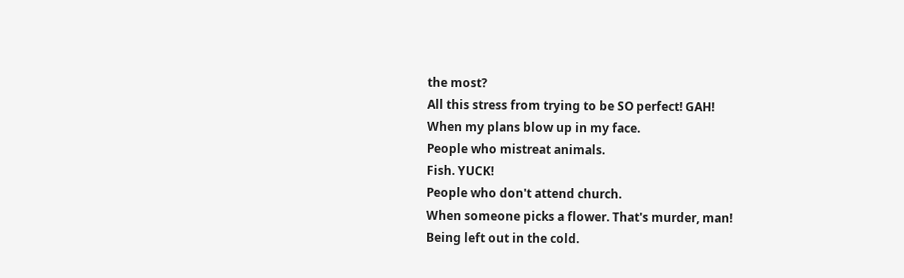the most?
All this stress from trying to be SO perfect! GAH!
When my plans blow up in my face.
People who mistreat animals.
Fish. YUCK!
People who don't attend church.
When someone picks a flower. That's murder, man!
Being left out in the cold.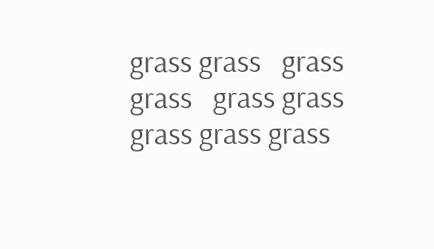grass grass   grass grass   grass grass
grass grass grass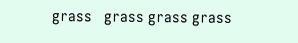grass   grass grass grass